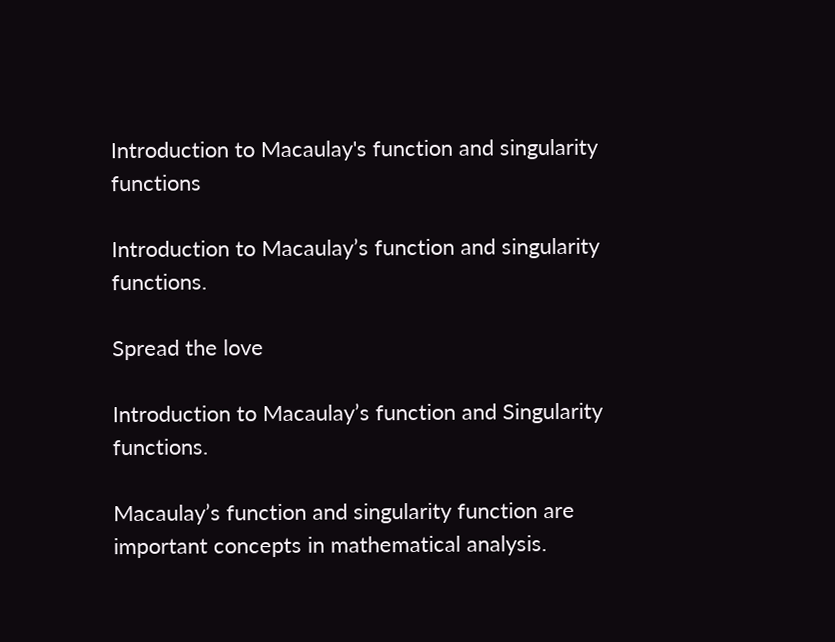Introduction to Macaulay's function and singularity functions

Introduction to Macaulay’s function and singularity functions.

Spread the love

Introduction to Macaulay’s function and Singularity functions.

Macaulay’s function and singularity function are important concepts in mathematical analysis.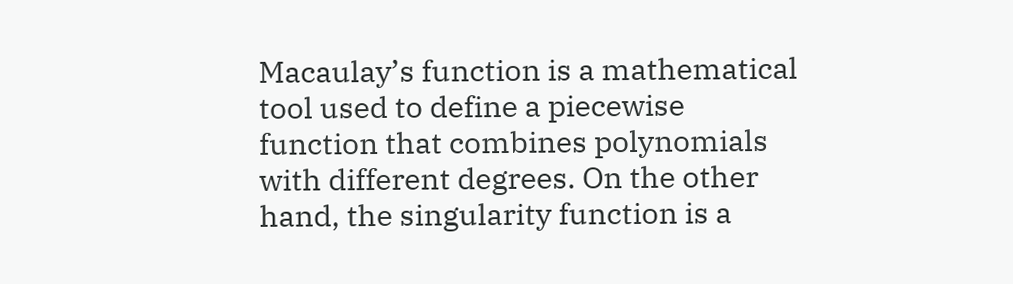Macaulay’s function is a mathematical tool used to define a piecewise function that combines polynomials with different degrees. On the other hand, the singularity function is a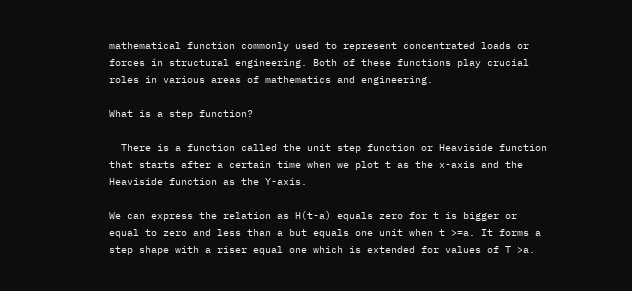mathematical function commonly used to represent concentrated loads or forces in structural engineering. Both of these functions play crucial roles in various areas of mathematics and engineering.

What is a step function?

  There is a function called the unit step function or Heaviside function that starts after a certain time when we plot t as the x-axis and the Heaviside function as the Y-axis.

We can express the relation as H(t-a) equals zero for t is bigger or equal to zero and less than a but equals one unit when t >=a. It forms a step shape with a riser equal one which is extended for values of T >a.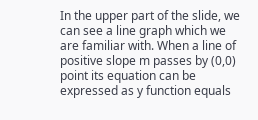In the upper part of the slide, we can see a line graph which we are familiar with. When a line of positive slope m passes by (0,0) point its equation can be expressed as y function equals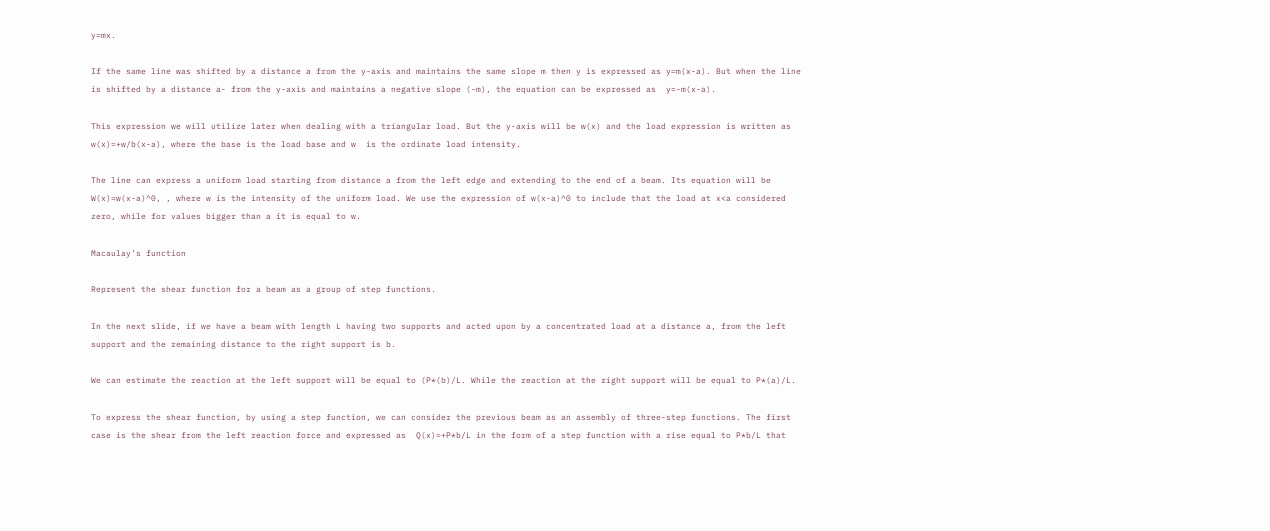y=mx.

If the same line was shifted by a distance a from the y-axis and maintains the same slope m then y is expressed as y=m(x-a). But when the line is shifted by a distance a- from the y-axis and maintains a negative slope (-m), the equation can be expressed as  y=-m(x-a).

This expression we will utilize later when dealing with a triangular load. But the y-axis will be w(x) and the load expression is written as w(x)=+w/b(x-a), where the base is the load base and w  is the ordinate load intensity.

The line can express a uniform load starting from distance a from the left edge and extending to the end of a beam. Its equation will be W(x)=w(x-a)^0, , where w is the intensity of the uniform load. We use the expression of w(x-a)^0 to include that the load at x<a considered zero, while for values bigger than a it is equal to w.

Macaulay’s function

Represent the shear function for a beam as a group of step functions.

In the next slide, if we have a beam with length L having two supports and acted upon by a concentrated load at a distance a, from the left support and the remaining distance to the right support is b.

We can estimate the reaction at the left support will be equal to (P*(b)/L. While the reaction at the right support will be equal to P*(a)/L.

To express the shear function, by using a step function, we can consider the previous beam as an assembly of three-step functions. The first case is the shear from the left reaction force and expressed as  Q(x)=+P*b/L in the form of a step function with a rise equal to P*b/L that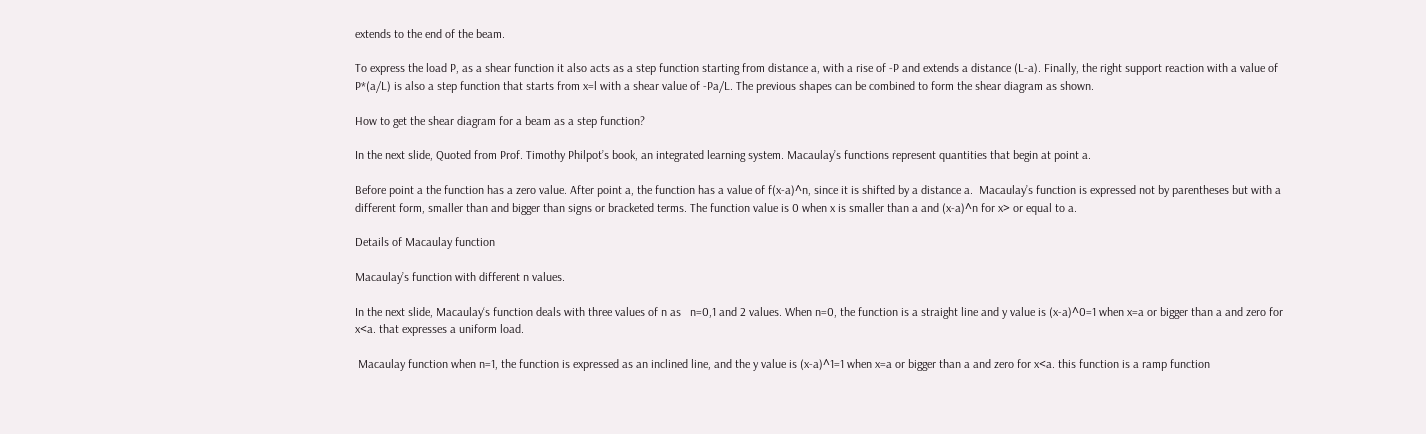extends to the end of the beam.

To express the load P, as a shear function it also acts as a step function starting from distance a, with a rise of -P and extends a distance (L-a). Finally, the right support reaction with a value of P*(a/L) is also a step function that starts from x=l with a shear value of -Pa/L. The previous shapes can be combined to form the shear diagram as shown.

How to get the shear diagram for a beam as a step function?

In the next slide, Quoted from Prof. Timothy Philpot’s book, an integrated learning system. Macaulay’s functions represent quantities that begin at point a.

Before point a the function has a zero value. After point a, the function has a value of f(x-a)^n, since it is shifted by a distance a.  Macaulay’s function is expressed not by parentheses but with a different form, smaller than and bigger than signs or bracketed terms. The function value is 0 when x is smaller than a and (x-a)^n for x> or equal to a.

Details of Macaulay function

Macaulay’s function with different n values.

In the next slide, Macaulay‘s function deals with three values of n as   n=0,1 and 2 values. When n=0, the function is a straight line and y value is (x-a)^0=1 when x=a or bigger than a and zero for x<a. that expresses a uniform load.

 Macaulay function when n=1, the function is expressed as an inclined line, and the y value is (x-a)^1=1 when x=a or bigger than a and zero for x<a. this function is a ramp function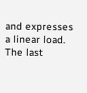and expresses a linear load. The last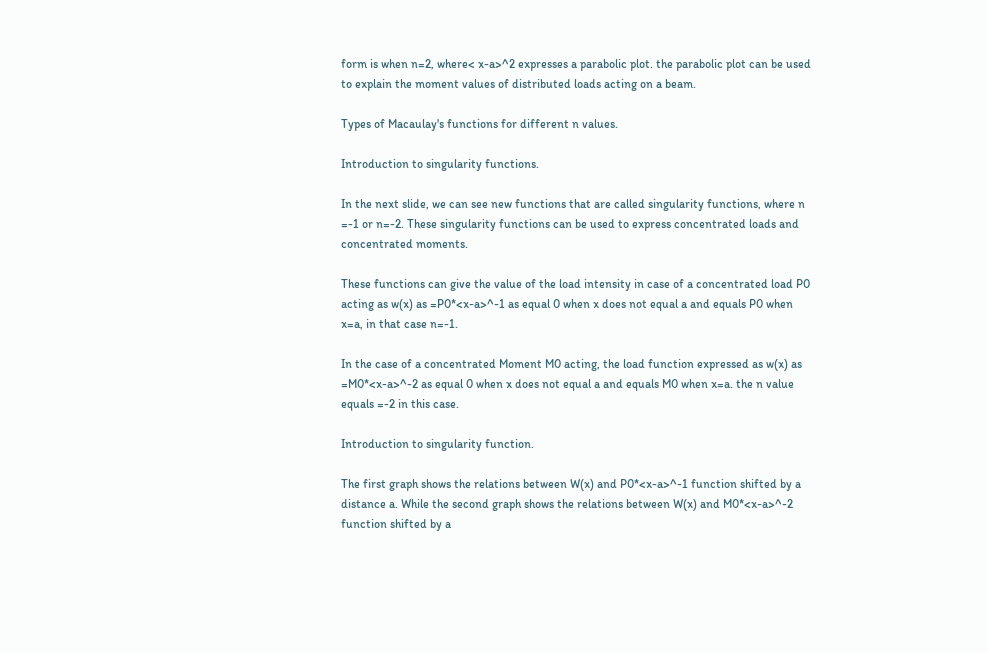form is when n=2, where< x-a>^2 expresses a parabolic plot. the parabolic plot can be used to explain the moment values of distributed loads acting on a beam.

Types of Macaulay's functions for different n values.

Introduction to singularity functions.

In the next slide, we can see new functions that are called singularity functions, where n =-1 or n=-2. These singularity functions can be used to express concentrated loads and concentrated moments.

These functions can give the value of the load intensity in case of a concentrated load P0 acting as w(x) as =P0*<x-a>^-1 as equal 0 when x does not equal a and equals P0 when x=a, in that case n=-1.

In the case of a concentrated Moment M0 acting, the load function expressed as w(x) as =M0*<x-a>^-2 as equal 0 when x does not equal a and equals M0 when x=a. the n value equals =-2 in this case.

Introduction to singularity function.

The first graph shows the relations between W(x) and P0*<x-a>^-1 function shifted by a distance a. While the second graph shows the relations between W(x) and M0*<x-a>^-2 function shifted by a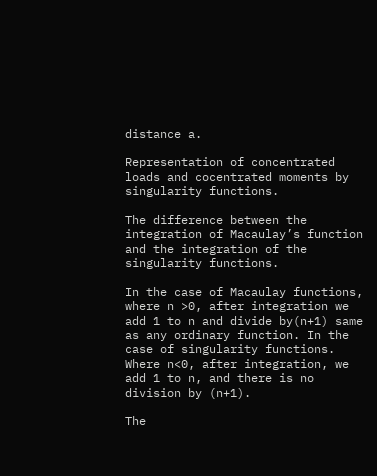distance a.

Representation of concentrated loads and cocentrated moments by singularity functions.

The difference between the integration of Macaulay’s function and the integration of the singularity functions.

In the case of Macaulay functions, where n >0, after integration we add 1 to n and divide by(n+1) same as any ordinary function. In the case of singularity functions. Where n<0, after integration, we add 1 to n, and there is no division by (n+1).

The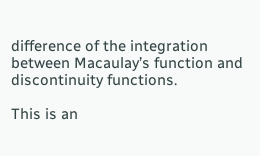difference of the integration between Macaulay’s function and discontinuity functions.

This is an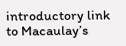introductory link to Macaulay’s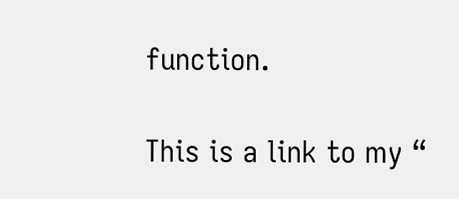function.

This is a link to my “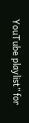YouTube playlist” for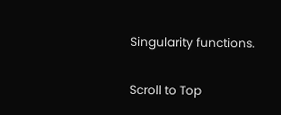Singularity functions.

Scroll to Top